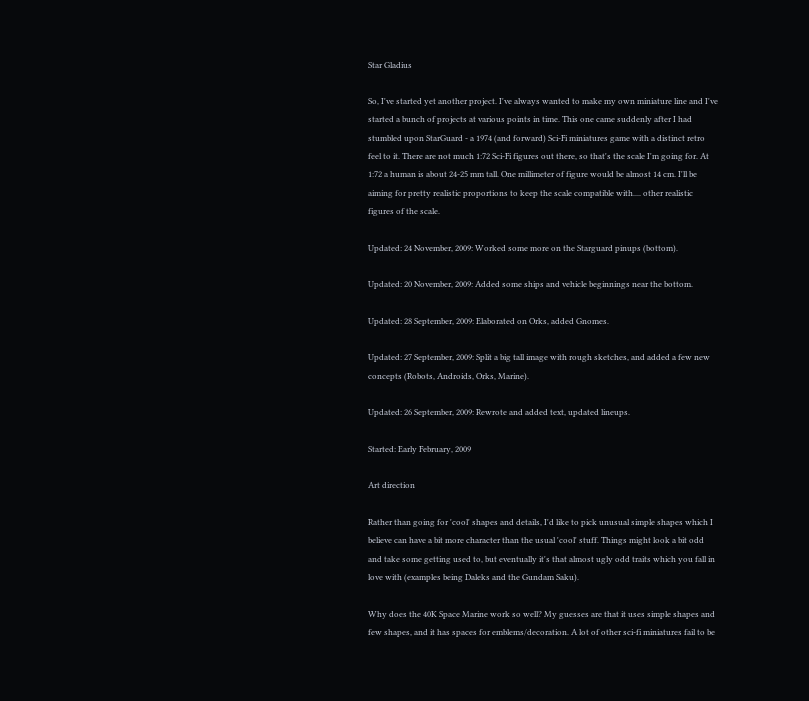Star Gladius

So, I've started yet another project. I've always wanted to make my own miniature line and I've started a bunch of projects at various points in time. This one came suddenly after I had stumbled upon StarGuard - a 1974 (and forward) Sci-Fi miniatures game with a distinct retro feel to it. There are not much 1:72 Sci-Fi figures out there, so that's the scale I'm going for. At 1:72 a human is about 24-25 mm tall. One millimeter of figure would be almost 14 cm. I'll be aiming for pretty realistic proportions to keep the scale compatible with.... other realistic figures of the scale.

Updated: 24 November, 2009: Worked some more on the Starguard pinups (bottom).

Updated: 20 November, 2009: Added some ships and vehicle beginnings near the bottom.

Updated: 28 September, 2009: Elaborated on Orks, added Gnomes.

Updated: 27 September, 2009: Split a big tall image with rough sketches, and added a few new concepts (Robots, Androids, Orks, Marine).

Updated: 26 September, 2009: Rewrote and added text, updated lineups.

Started: Early February, 2009

Art direction

Rather than going for 'cool' shapes and details, I'd like to pick unusual simple shapes which I believe can have a bit more character than the usual 'cool' stuff. Things might look a bit odd and take some getting used to, but eventually it's that almost ugly odd traits which you fall in love with (examples being Daleks and the Gundam Saku).

Why does the 40K Space Marine work so well? My guesses are that it uses simple shapes and few shapes, and it has spaces for emblems/decoration. A lot of other sci-fi miniatures fail to be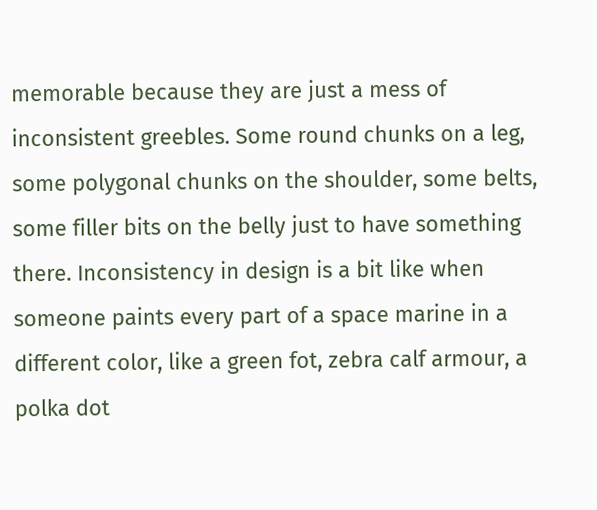memorable because they are just a mess of inconsistent greebles. Some round chunks on a leg, some polygonal chunks on the shoulder, some belts, some filler bits on the belly just to have something there. Inconsistency in design is a bit like when someone paints every part of a space marine in a different color, like a green fot, zebra calf armour, a polka dot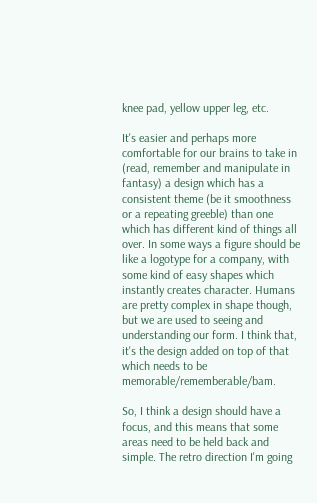knee pad, yellow upper leg, etc.

It's easier and perhaps more comfortable for our brains to take in (read, remember and manipulate in fantasy) a design which has a consistent theme (be it smoothness or a repeating greeble) than one which has different kind of things all over. In some ways a figure should be like a logotype for a company, with some kind of easy shapes which instantly creates character. Humans are pretty complex in shape though, but we are used to seeing and understanding our form. I think that, it's the design added on top of that which needs to be memorable/rememberable/bam.

So, I think a design should have a focus, and this means that some areas need to be held back and simple. The retro direction I'm going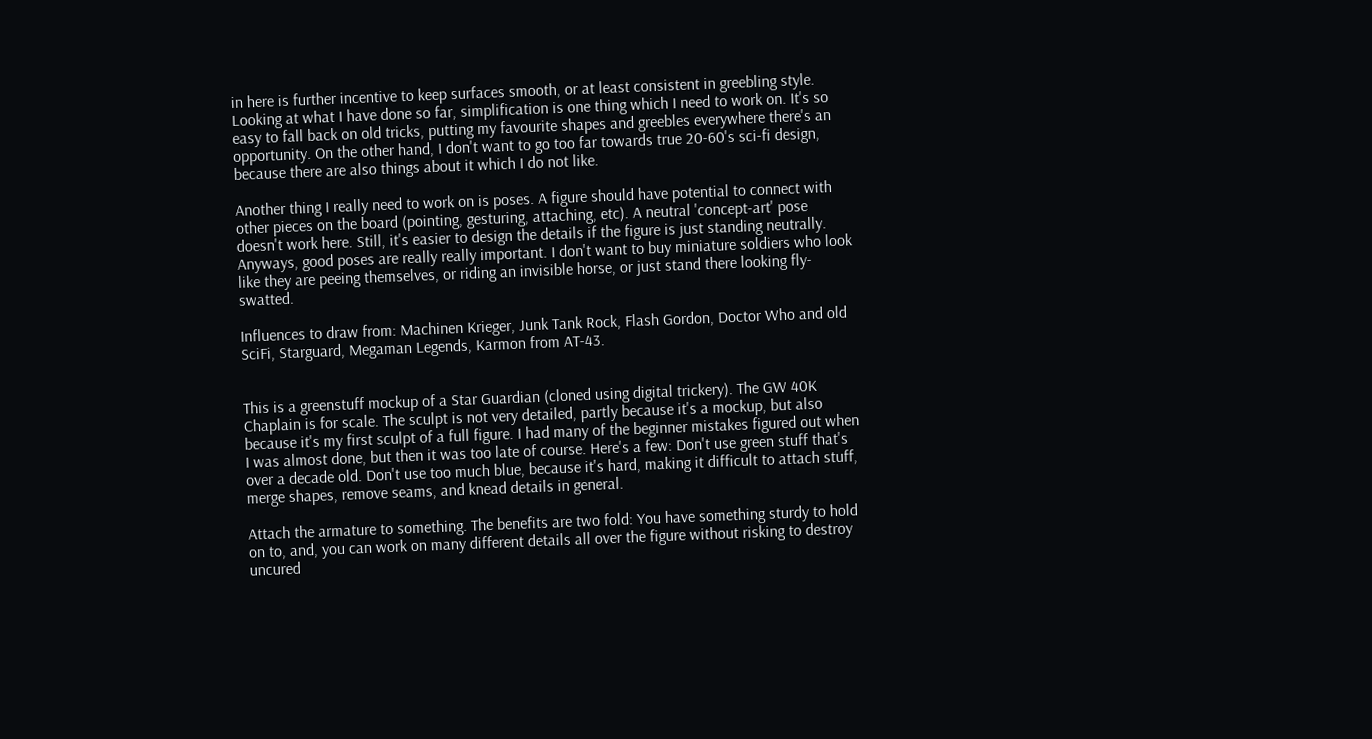in here is further incentive to keep surfaces smooth, or at least consistent in greebling style. Looking at what I have done so far, simplification is one thing which I need to work on. It's so easy to fall back on old tricks, putting my favourite shapes and greebles everywhere there's an opportunity. On the other hand, I don't want to go too far towards true 20-60's sci-fi design, because there are also things about it which I do not like.

Another thing I really need to work on is poses. A figure should have potential to connect with other pieces on the board (pointing, gesturing, attaching, etc). A neutral 'concept-art' pose doesn't work here. Still, it's easier to design the details if the figure is just standing neutrally. Anyways, good poses are really really important. I don't want to buy miniature soldiers who look like they are peeing themselves, or riding an invisible horse, or just stand there looking fly-swatted.

Influences to draw from: Machinen Krieger, Junk Tank Rock, Flash Gordon, Doctor Who and old SciFi, Starguard, Megaman Legends, Karmon from AT-43.


This is a greenstuff mockup of a Star Guardian (cloned using digital trickery). The GW 40K Chaplain is for scale. The sculpt is not very detailed, partly because it's a mockup, but also because it's my first sculpt of a full figure. I had many of the beginner mistakes figured out when I was almost done, but then it was too late of course. Here's a few: Don't use green stuff that's over a decade old. Don't use too much blue, because it's hard, making it difficult to attach stuff, merge shapes, remove seams, and knead details in general.

Attach the armature to something. The benefits are two fold: You have something sturdy to hold on to, and, you can work on many different details all over the figure without risking to destroy uncured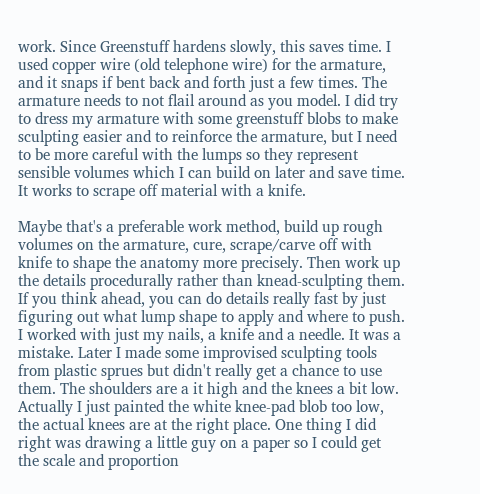work. Since Greenstuff hardens slowly, this saves time. I used copper wire (old telephone wire) for the armature, and it snaps if bent back and forth just a few times. The armature needs to not flail around as you model. I did try to dress my armature with some greenstuff blobs to make sculpting easier and to reinforce the armature, but I need to be more careful with the lumps so they represent sensible volumes which I can build on later and save time. It works to scrape off material with a knife.

Maybe that's a preferable work method, build up rough volumes on the armature, cure, scrape/carve off with knife to shape the anatomy more precisely. Then work up the details procedurally rather than knead-sculpting them. If you think ahead, you can do details really fast by just figuring out what lump shape to apply and where to push. I worked with just my nails, a knife and a needle. It was a mistake. Later I made some improvised sculpting tools from plastic sprues but didn't really get a chance to use them. The shoulders are a it high and the knees a bit low. Actually I just painted the white knee-pad blob too low, the actual knees are at the right place. One thing I did right was drawing a little guy on a paper so I could get the scale and proportion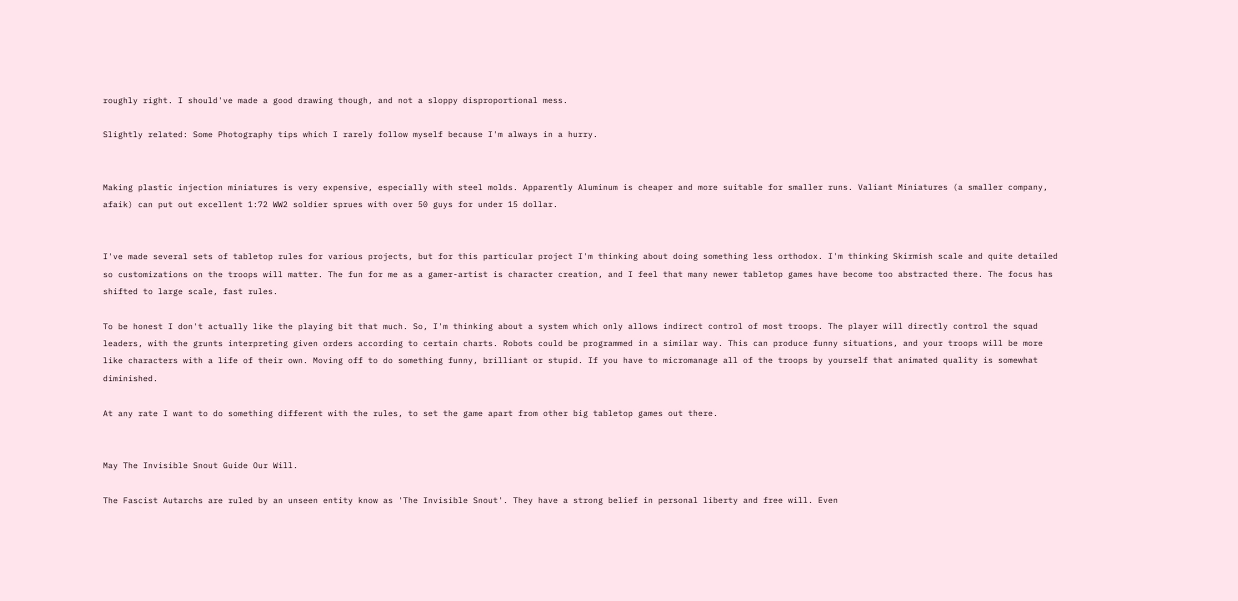roughly right. I should've made a good drawing though, and not a sloppy disproportional mess.

Slightly related: Some Photography tips which I rarely follow myself because I'm always in a hurry.


Making plastic injection miniatures is very expensive, especially with steel molds. Apparently Aluminum is cheaper and more suitable for smaller runs. Valiant Miniatures (a smaller company, afaik) can put out excellent 1:72 WW2 soldier sprues with over 50 guys for under 15 dollar.


I've made several sets of tabletop rules for various projects, but for this particular project I'm thinking about doing something less orthodox. I'm thinking Skirmish scale and quite detailed so customizations on the troops will matter. The fun for me as a gamer-artist is character creation, and I feel that many newer tabletop games have become too abstracted there. The focus has shifted to large scale, fast rules.

To be honest I don't actually like the playing bit that much. So, I'm thinking about a system which only allows indirect control of most troops. The player will directly control the squad leaders, with the grunts interpreting given orders according to certain charts. Robots could be programmed in a similar way. This can produce funny situations, and your troops will be more like characters with a life of their own. Moving off to do something funny, brilliant or stupid. If you have to micromanage all of the troops by yourself that animated quality is somewhat diminished.

At any rate I want to do something different with the rules, to set the game apart from other big tabletop games out there.


May The Invisible Snout Guide Our Will.

The Fascist Autarchs are ruled by an unseen entity know as 'The Invisible Snout'. They have a strong belief in personal liberty and free will. Even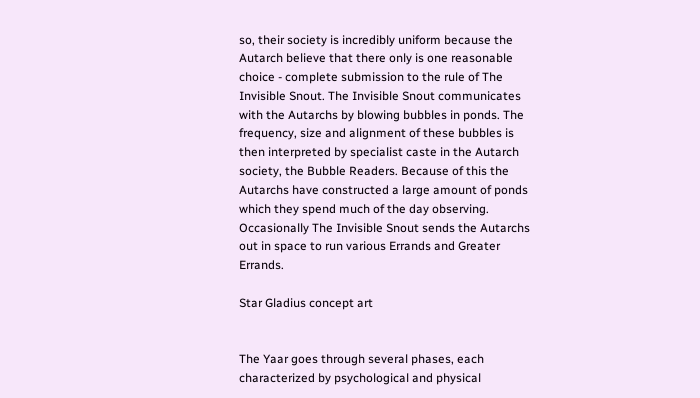so, their society is incredibly uniform because the Autarch believe that there only is one reasonable choice - complete submission to the rule of The Invisible Snout. The Invisible Snout communicates with the Autarchs by blowing bubbles in ponds. The frequency, size and alignment of these bubbles is then interpreted by specialist caste in the Autarch society, the Bubble Readers. Because of this the Autarchs have constructed a large amount of ponds which they spend much of the day observing. Occasionally The Invisible Snout sends the Autarchs out in space to run various Errands and Greater Errands.

Star Gladius concept art


The Yaar goes through several phases, each characterized by psychological and physical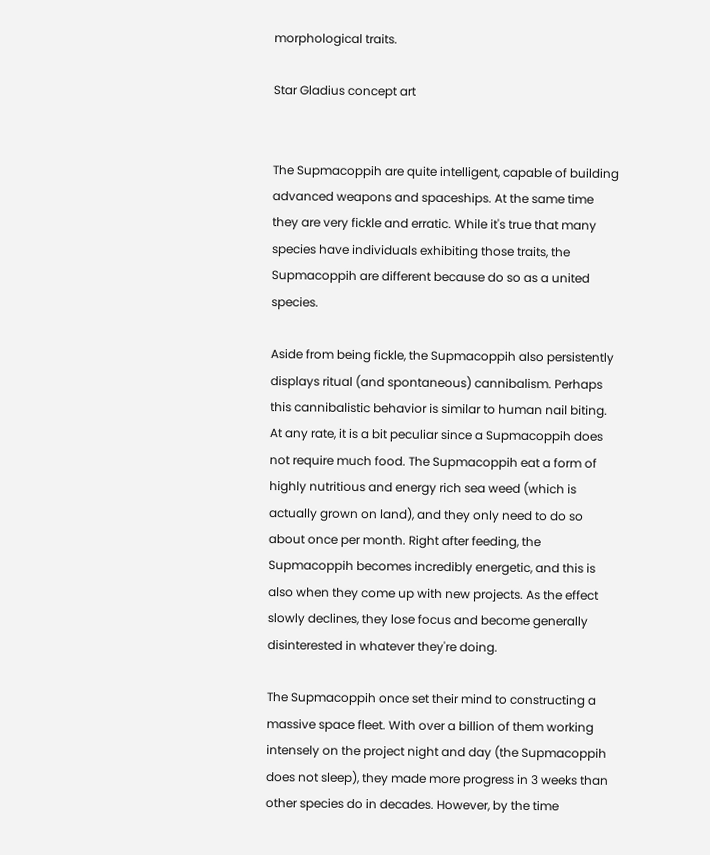morphological traits.

Star Gladius concept art


The Supmacoppih are quite intelligent, capable of building advanced weapons and spaceships. At the same time they are very fickle and erratic. While it's true that many species have individuals exhibiting those traits, the Supmacoppih are different because do so as a united species.

Aside from being fickle, the Supmacoppih also persistently displays ritual (and spontaneous) cannibalism. Perhaps this cannibalistic behavior is similar to human nail biting. At any rate, it is a bit peculiar since a Supmacoppih does not require much food. The Supmacoppih eat a form of highly nutritious and energy rich sea weed (which is actually grown on land), and they only need to do so about once per month. Right after feeding, the Supmacoppih becomes incredibly energetic, and this is also when they come up with new projects. As the effect slowly declines, they lose focus and become generally disinterested in whatever they're doing.

The Supmacoppih once set their mind to constructing a massive space fleet. With over a billion of them working intensely on the project night and day (the Supmacoppih does not sleep), they made more progress in 3 weeks than other species do in decades. However, by the time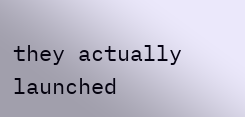they actually launched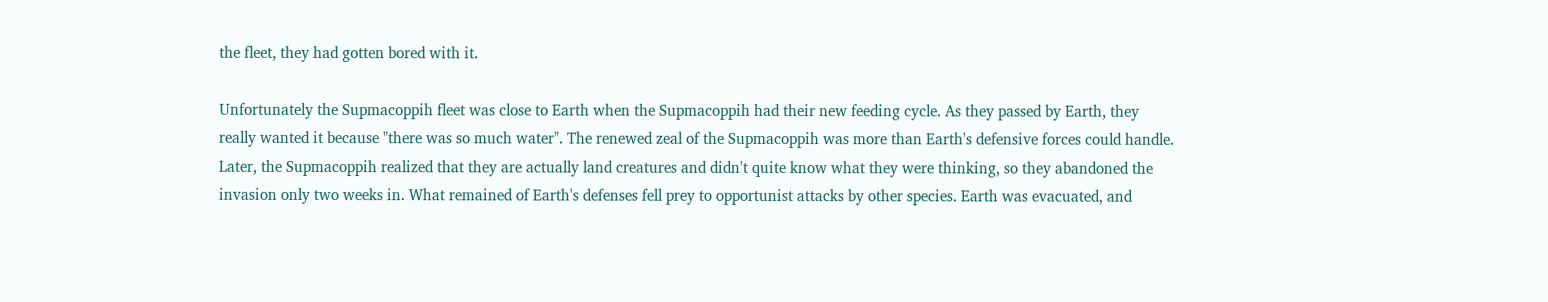the fleet, they had gotten bored with it.

Unfortunately the Supmacoppih fleet was close to Earth when the Supmacoppih had their new feeding cycle. As they passed by Earth, they really wanted it because "there was so much water". The renewed zeal of the Supmacoppih was more than Earth's defensive forces could handle. Later, the Supmacoppih realized that they are actually land creatures and didn't quite know what they were thinking, so they abandoned the invasion only two weeks in. What remained of Earth's defenses fell prey to opportunist attacks by other species. Earth was evacuated, and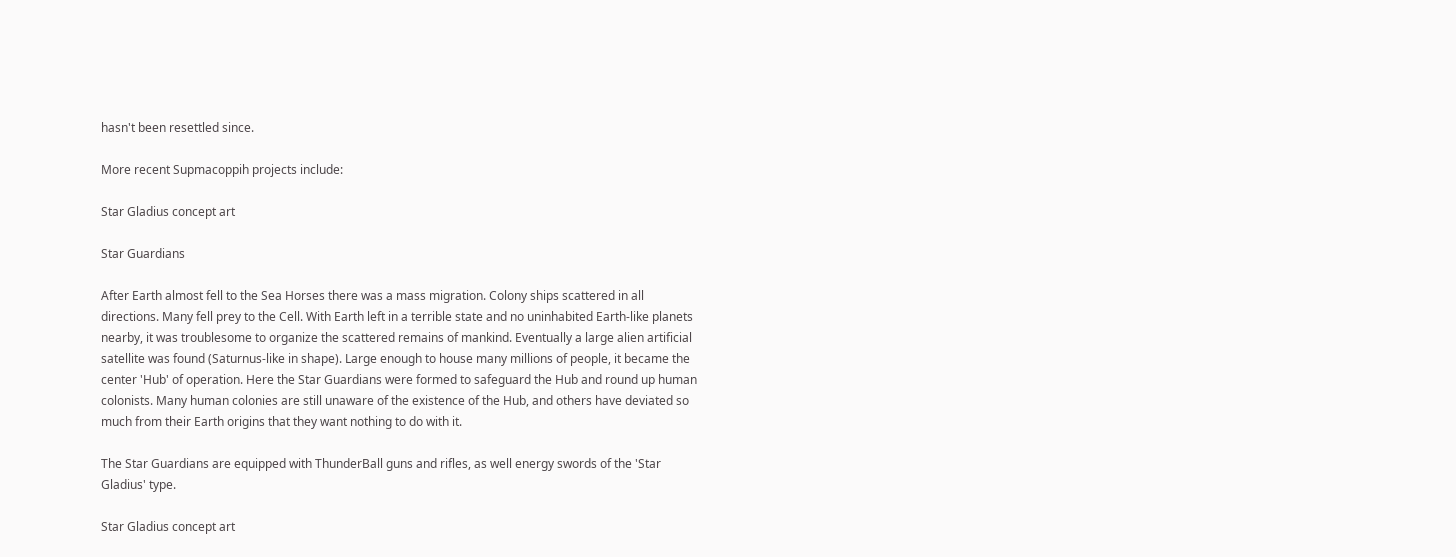hasn't been resettled since.

More recent Supmacoppih projects include:

Star Gladius concept art

Star Guardians

After Earth almost fell to the Sea Horses there was a mass migration. Colony ships scattered in all directions. Many fell prey to the Cell. With Earth left in a terrible state and no uninhabited Earth-like planets nearby, it was troublesome to organize the scattered remains of mankind. Eventually a large alien artificial satellite was found (Saturnus-like in shape). Large enough to house many millions of people, it became the center 'Hub' of operation. Here the Star Guardians were formed to safeguard the Hub and round up human colonists. Many human colonies are still unaware of the existence of the Hub, and others have deviated so much from their Earth origins that they want nothing to do with it.

The Star Guardians are equipped with ThunderBall guns and rifles, as well energy swords of the 'Star Gladius' type.

Star Gladius concept art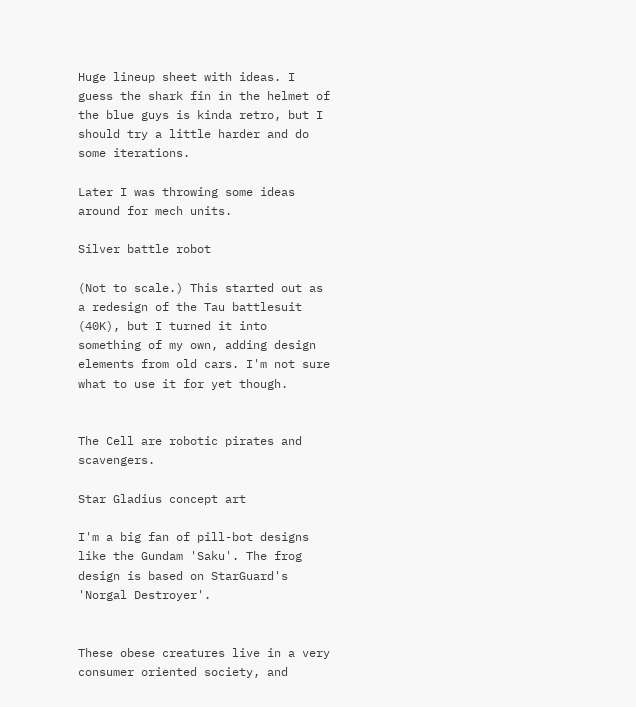Huge lineup sheet with ideas. I guess the shark fin in the helmet of the blue guys is kinda retro, but I should try a little harder and do some iterations.

Later I was throwing some ideas around for mech units.

Silver battle robot

(Not to scale.) This started out as a redesign of the Tau battlesuit (40K), but I turned it into something of my own, adding design elements from old cars. I'm not sure what to use it for yet though.


The Cell are robotic pirates and scavengers.

Star Gladius concept art

I'm a big fan of pill-bot designs like the Gundam 'Saku'. The frog design is based on StarGuard's 'Norgal Destroyer'.


These obese creatures live in a very consumer oriented society, and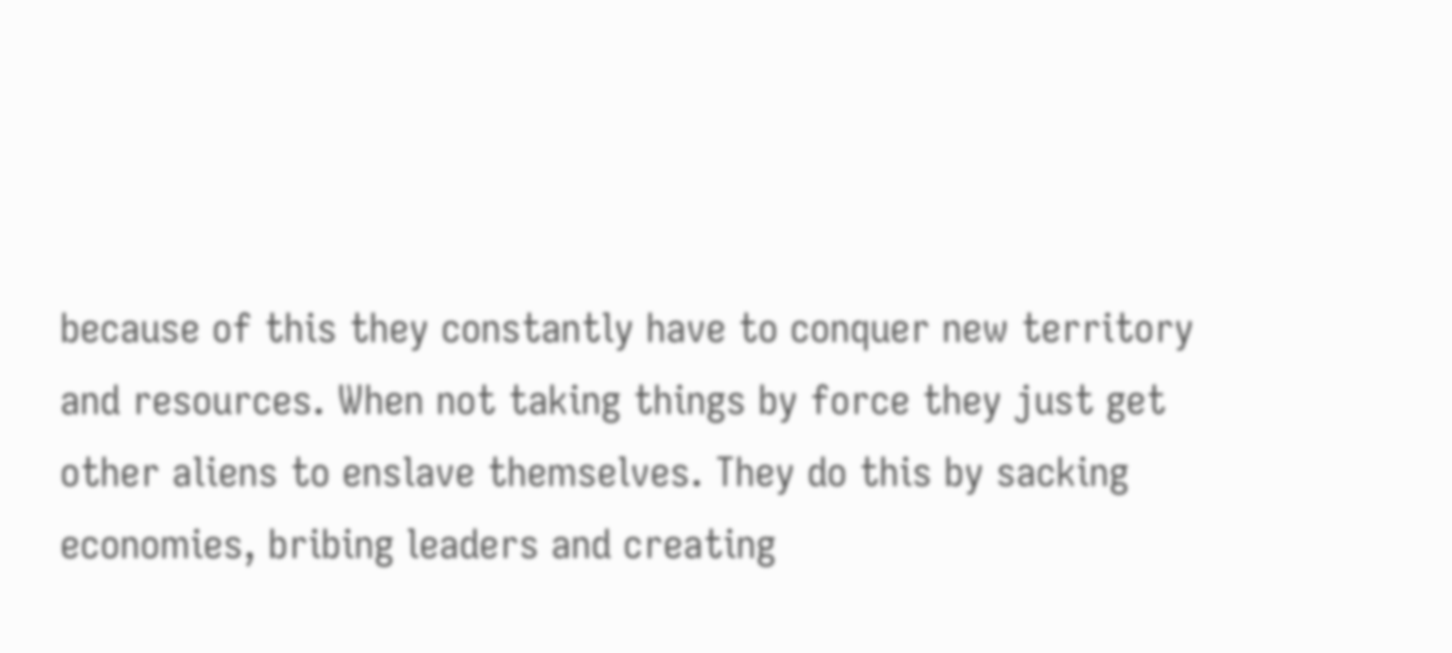because of this they constantly have to conquer new territory and resources. When not taking things by force they just get other aliens to enslave themselves. They do this by sacking economies, bribing leaders and creating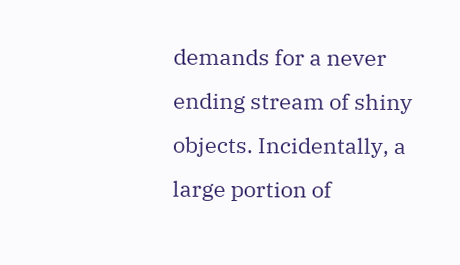demands for a never ending stream of shiny objects. Incidentally, a large portion of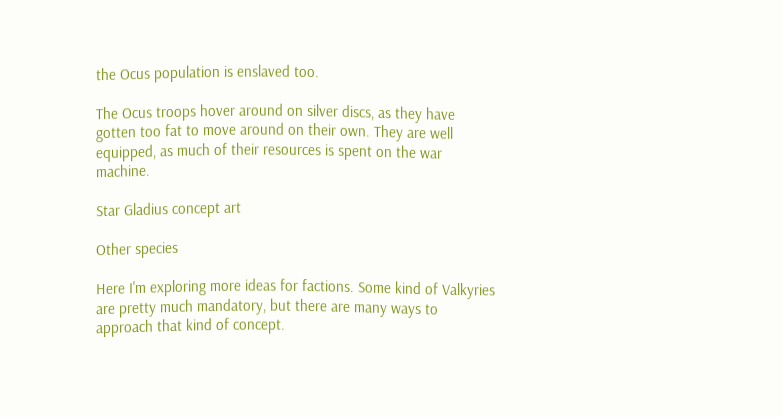the Ocus population is enslaved too.

The Ocus troops hover around on silver discs, as they have gotten too fat to move around on their own. They are well equipped, as much of their resources is spent on the war machine.

Star Gladius concept art

Other species

Here I'm exploring more ideas for factions. Some kind of Valkyries are pretty much mandatory, but there are many ways to approach that kind of concept.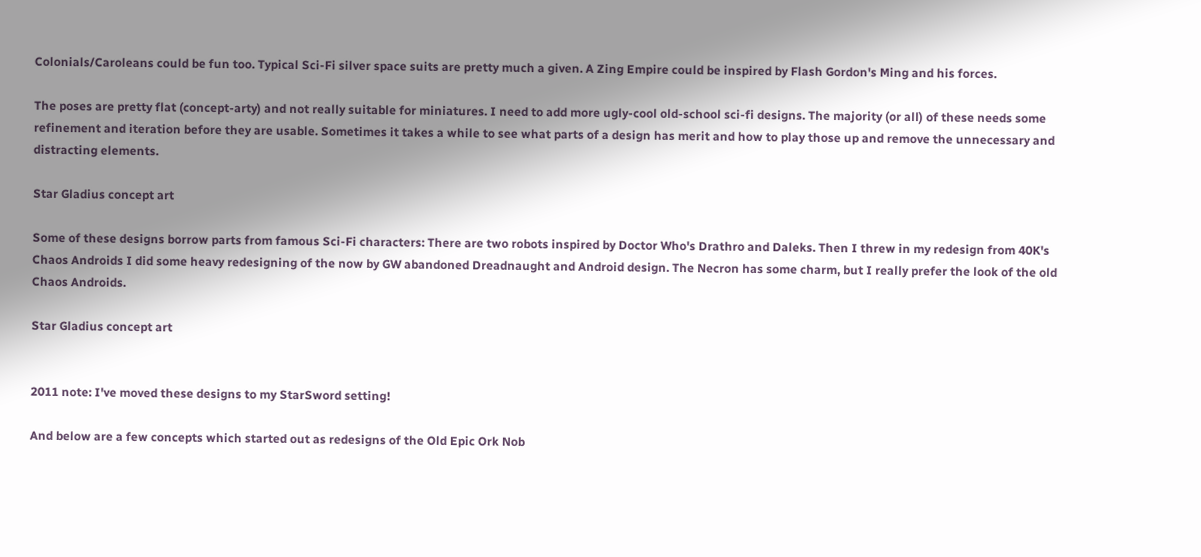Colonials/Caroleans could be fun too. Typical Sci-Fi silver space suits are pretty much a given. A Zing Empire could be inspired by Flash Gordon's Ming and his forces.

The poses are pretty flat (concept-arty) and not really suitable for miniatures. I need to add more ugly-cool old-school sci-fi designs. The majority (or all) of these needs some refinement and iteration before they are usable. Sometimes it takes a while to see what parts of a design has merit and how to play those up and remove the unnecessary and distracting elements.

Star Gladius concept art

Some of these designs borrow parts from famous Sci-Fi characters: There are two robots inspired by Doctor Who's Drathro and Daleks. Then I threw in my redesign from 40K's Chaos Androids I did some heavy redesigning of the now by GW abandoned Dreadnaught and Android design. The Necron has some charm, but I really prefer the look of the old Chaos Androids.

Star Gladius concept art


2011 note: I've moved these designs to my StarSword setting!

And below are a few concepts which started out as redesigns of the Old Epic Ork Nob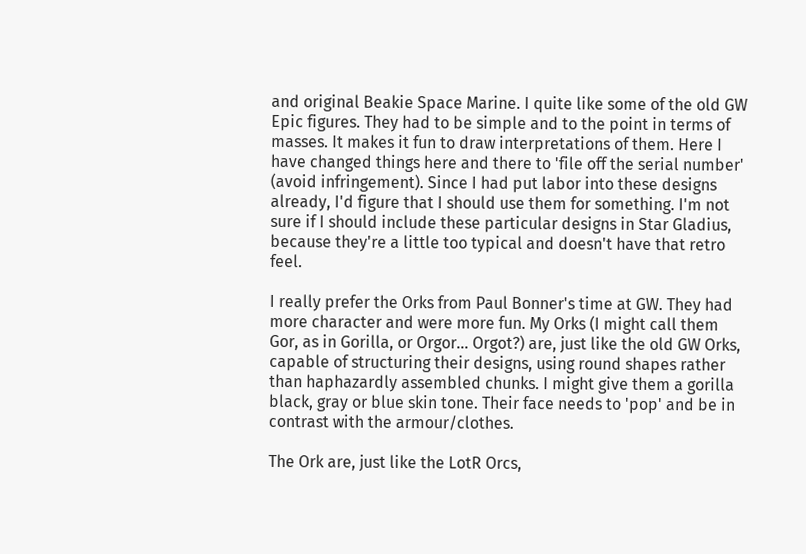and original Beakie Space Marine. I quite like some of the old GW Epic figures. They had to be simple and to the point in terms of masses. It makes it fun to draw interpretations of them. Here I have changed things here and there to 'file off the serial number' (avoid infringement). Since I had put labor into these designs already, I'd figure that I should use them for something. I'm not sure if I should include these particular designs in Star Gladius, because they're a little too typical and doesn't have that retro feel.

I really prefer the Orks from Paul Bonner's time at GW. They had more character and were more fun. My Orks (I might call them Gor, as in Gorilla, or Orgor... Orgot?) are, just like the old GW Orks, capable of structuring their designs, using round shapes rather than haphazardly assembled chunks. I might give them a gorilla black, gray or blue skin tone. Their face needs to 'pop' and be in contrast with the armour/clothes.

The Ork are, just like the LotR Orcs,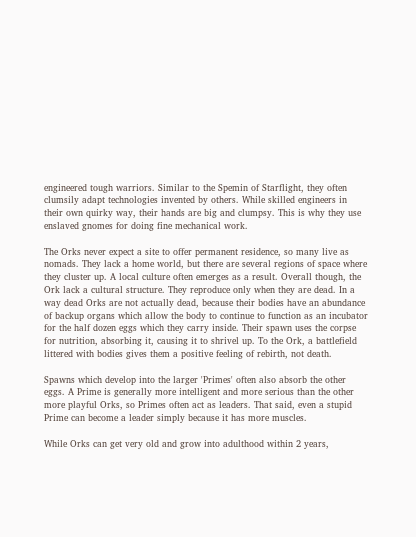engineered tough warriors. Similar to the Spemin of Starflight, they often clumsily adapt technologies invented by others. While skilled engineers in their own quirky way, their hands are big and clumpsy. This is why they use enslaved gnomes for doing fine mechanical work.

The Orks never expect a site to offer permanent residence, so many live as nomads. They lack a home world, but there are several regions of space where they cluster up. A local culture often emerges as a result. Overall though, the Ork lack a cultural structure. They reproduce only when they are dead. In a way dead Orks are not actually dead, because their bodies have an abundance of backup organs which allow the body to continue to function as an incubator for the half dozen eggs which they carry inside. Their spawn uses the corpse for nutrition, absorbing it, causing it to shrivel up. To the Ork, a battlefield littered with bodies gives them a positive feeling of rebirth, not death.

Spawns which develop into the larger 'Primes' often also absorb the other eggs. A Prime is generally more intelligent and more serious than the other more playful Orks, so Primes often act as leaders. That said, even a stupid Prime can become a leader simply because it has more muscles.

While Orks can get very old and grow into adulthood within 2 years,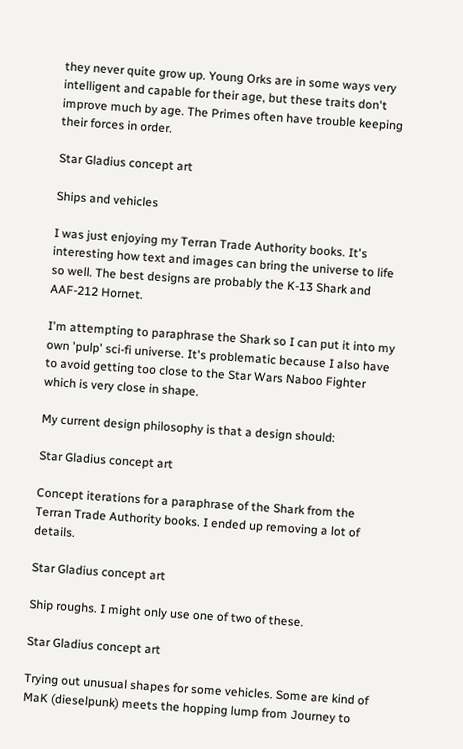they never quite grow up. Young Orks are in some ways very intelligent and capable for their age, but these traits don't improve much by age. The Primes often have trouble keeping their forces in order.

Star Gladius concept art

Ships and vehicles

I was just enjoying my Terran Trade Authority books. It's interesting how text and images can bring the universe to life so well. The best designs are probably the K-13 Shark and AAF-212 Hornet.

I'm attempting to paraphrase the Shark so I can put it into my own 'pulp' sci-fi universe. It's problematic because I also have to avoid getting too close to the Star Wars Naboo Fighter which is very close in shape.

My current design philosophy is that a design should:

Star Gladius concept art

Concept iterations for a paraphrase of the Shark from the Terran Trade Authority books. I ended up removing a lot of details.

Star Gladius concept art

Ship roughs. I might only use one of two of these.

Star Gladius concept art

Trying out unusual shapes for some vehicles. Some are kind of MaK (dieselpunk) meets the hopping lump from Journey to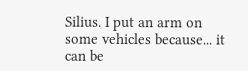Silius. I put an arm on some vehicles because... it can be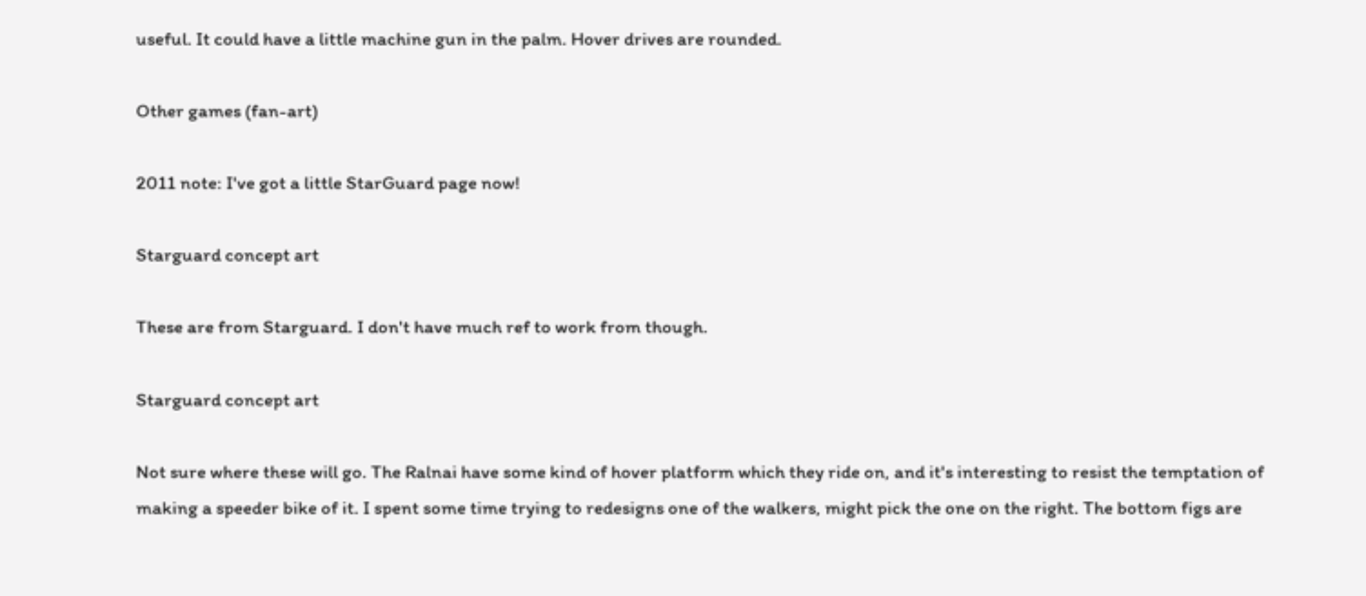useful. It could have a little machine gun in the palm. Hover drives are rounded.

Other games (fan-art)

2011 note: I've got a little StarGuard page now!

Starguard concept art

These are from Starguard. I don't have much ref to work from though.

Starguard concept art

Not sure where these will go. The Ralnai have some kind of hover platform which they ride on, and it's interesting to resist the temptation of making a speeder bike of it. I spent some time trying to redesigns one of the walkers, might pick the one on the right. The bottom figs are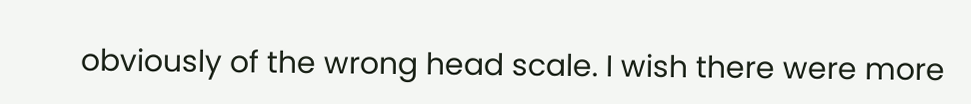obviously of the wrong head scale. I wish there were more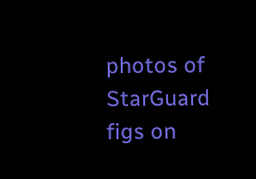photos of StarGuard figs on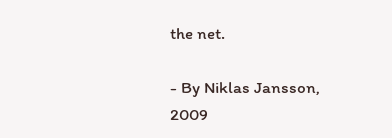the net.

- By Niklas Jansson, 2009